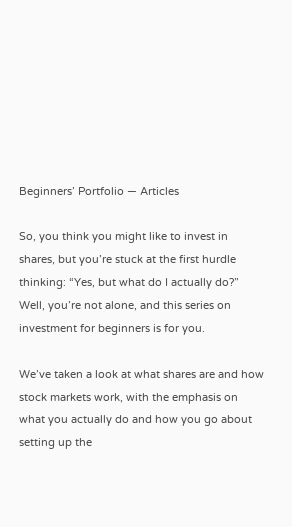Beginners’ Portfolio — Articles

So, you think you might like to invest in shares, but you’re stuck at the first hurdle thinking: “Yes, but what do I actually do?” Well, you’re not alone, and this series on investment for beginners is for you.

We’ve taken a look at what shares are and how stock markets work, with the emphasis on what you actually do and how you go about setting up the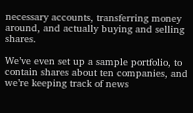necessary accounts, transferring money around, and actually buying and selling shares.

We’ve even set up a sample portfolio, to contain shares about ten companies, and we’re keeping track of news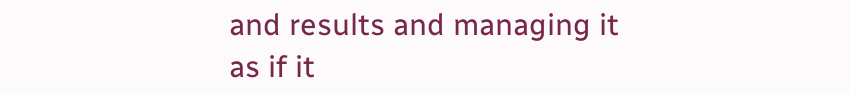and results and managing it as if it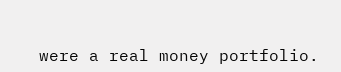were a real money portfolio.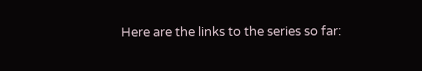Here are the links to the series so far: